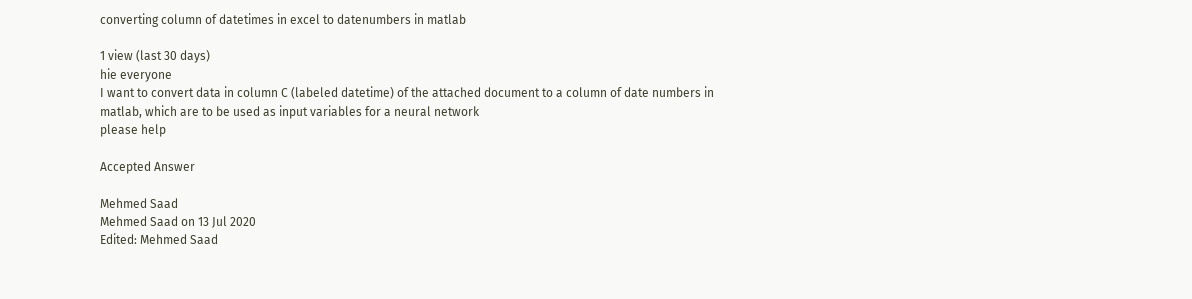converting column of datetimes in excel to datenumbers in matlab

1 view (last 30 days)
hie everyone
I want to convert data in column C (labeled datetime) of the attached document to a column of date numbers in matlab, which are to be used as input variables for a neural network
please help

Accepted Answer

Mehmed Saad
Mehmed Saad on 13 Jul 2020
Edited: Mehmed Saad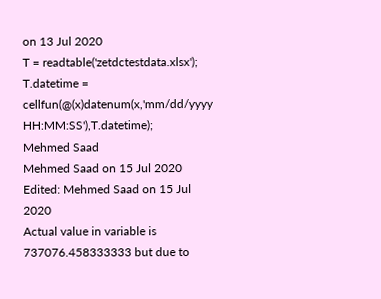on 13 Jul 2020
T = readtable('zetdctestdata.xlsx');
T.datetime = cellfun(@(x)datenum(x,'mm/dd/yyyy HH:MM:SS'),T.datetime);
Mehmed Saad
Mehmed Saad on 15 Jul 2020
Edited: Mehmed Saad on 15 Jul 2020
Actual value in variable is 737076.458333333 but due to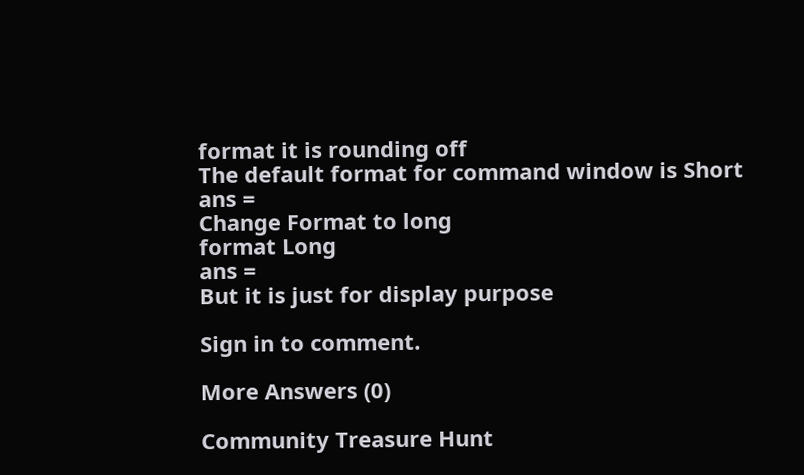format it is rounding off
The default format for command window is Short
ans =
Change Format to long
format Long
ans =
But it is just for display purpose

Sign in to comment.

More Answers (0)

Community Treasure Hunt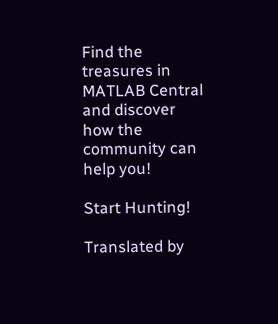Find the treasures in MATLAB Central and discover how the community can help you!

Start Hunting!

Translated by